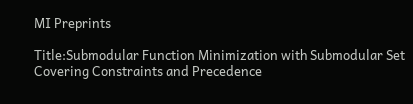MI Preprints

Title:Submodular Function Minimization with Submodular Set Covering Constraints and Precedence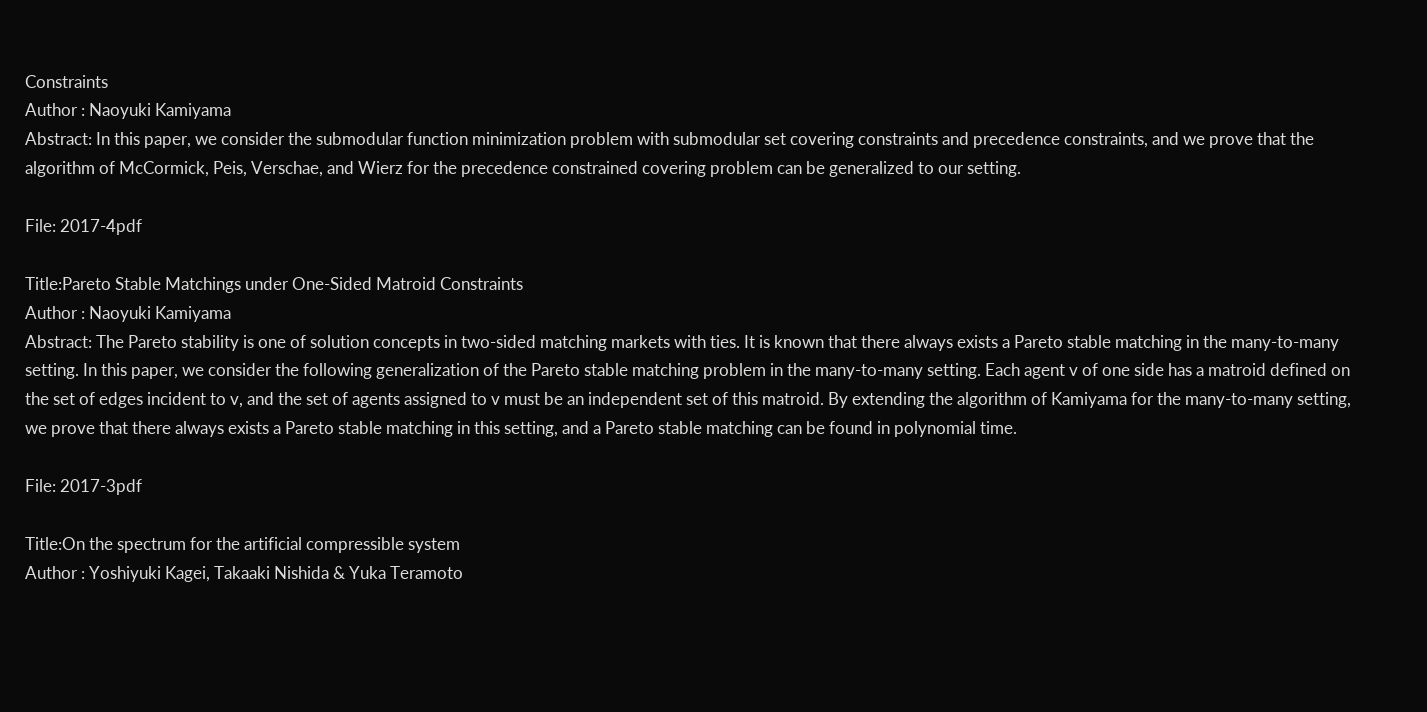Constraints
Author : Naoyuki Kamiyama
Abstract: In this paper, we consider the submodular function minimization problem with submodular set covering constraints and precedence constraints, and we prove that the algorithm of McCormick, Peis, Verschae, and Wierz for the precedence constrained covering problem can be generalized to our setting.

File: 2017-4pdf

Title:Pareto Stable Matchings under One-Sided Matroid Constraints
Author : Naoyuki Kamiyama
Abstract: The Pareto stability is one of solution concepts in two-sided matching markets with ties. It is known that there always exists a Pareto stable matching in the many-to-many setting. In this paper, we consider the following generalization of the Pareto stable matching problem in the many-to-many setting. Each agent v of one side has a matroid defined on the set of edges incident to v, and the set of agents assigned to v must be an independent set of this matroid. By extending the algorithm of Kamiyama for the many-to-many setting, we prove that there always exists a Pareto stable matching in this setting, and a Pareto stable matching can be found in polynomial time.

File: 2017-3pdf

Title:On the spectrum for the artificial compressible system
Author : Yoshiyuki Kagei, Takaaki Nishida & Yuka Teramoto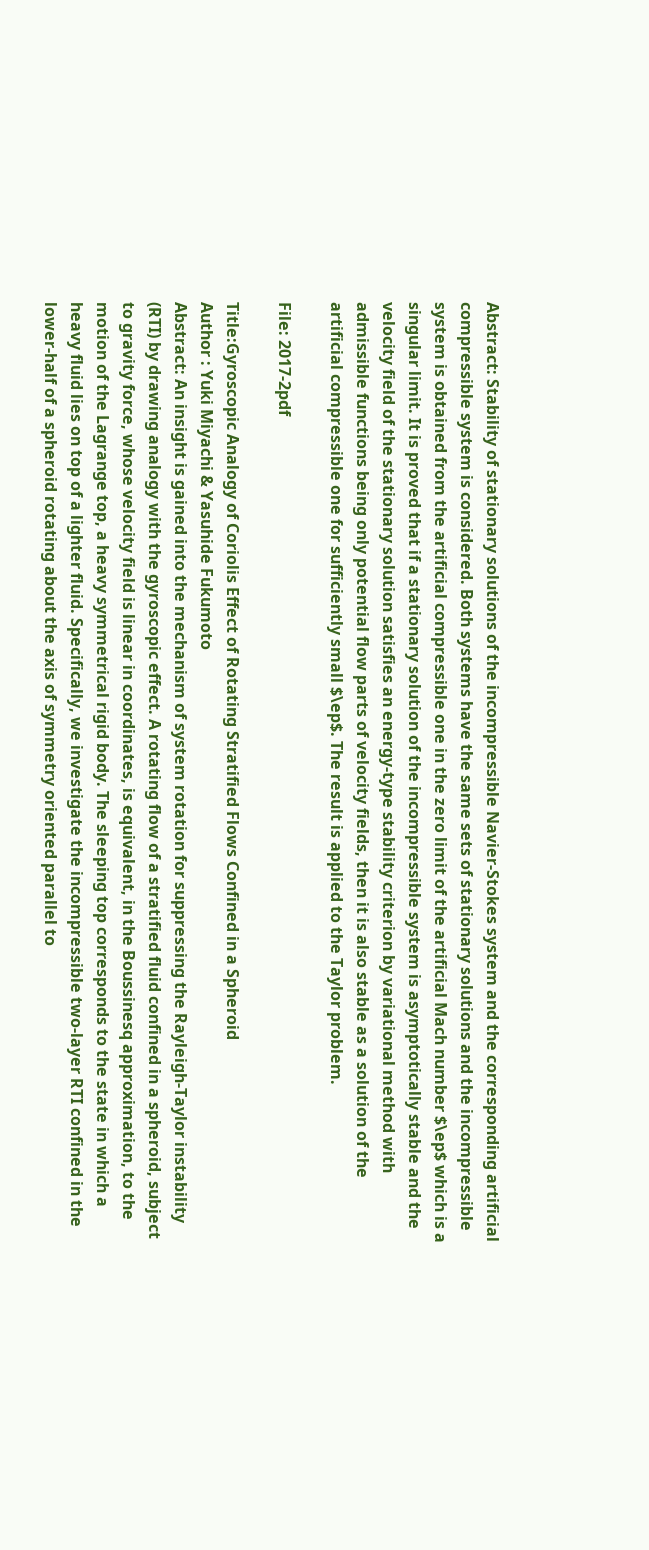Abstract: Stability of stationary solutions of the incompressible Navier-Stokes system and the corresponding artificial compressible system is considered. Both systems have the same sets of stationary solutions and the incompressible system is obtained from the artificial compressible one in the zero limit of the artificial Mach number $\ep$ which is a singular limit. It is proved that if a stationary solution of the incompressible system is asymptotically stable and the velocity field of the stationary solution satisfies an energy-type stability criterion by variational method with admissible functions being only potential flow parts of velocity fields, then it is also stable as a solution of the artificial compressible one for sufficiently small $\ep$. The result is applied to the Taylor problem.

File: 2017-2pdf

Title:Gyroscopic Analogy of Coriolis Effect of Rotating Stratified Flows Confined in a Spheroid
Author : Yuki Miyachi & Yasuhide Fukumoto
Abstract: An insight is gained into the mechanism of system rotation for suppressing the Rayleigh-Taylor instability (RTI) by drawing analogy with the gyroscopic effect. A rotating flow of a stratified fluid confined in a spheroid, subject to gravity force, whose velocity field is linear in coordinates, is equivalent, in the Boussinesq approximation, to the motion of the Lagrange top, a heavy symmetrical rigid body. The sleeping top corresponds to the state in which a heavy fluid lies on top of a lighter fluid. Specifically, we investigate the incompressible two-layer RTI confined in the lower-half of a spheroid rotating about the axis of symmetry oriented parallel to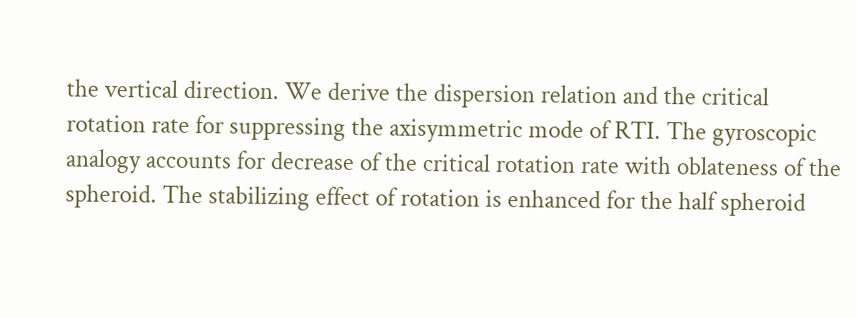the vertical direction. We derive the dispersion relation and the critical rotation rate for suppressing the axisymmetric mode of RTI. The gyroscopic analogy accounts for decrease of the critical rotation rate with oblateness of the spheroid. The stabilizing effect of rotation is enhanced for the half spheroid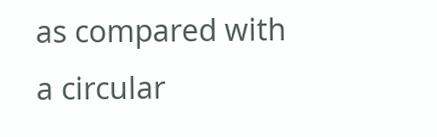as compared with a circular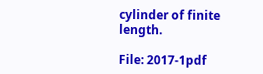cylinder of finite length.

File: 2017-1pdf